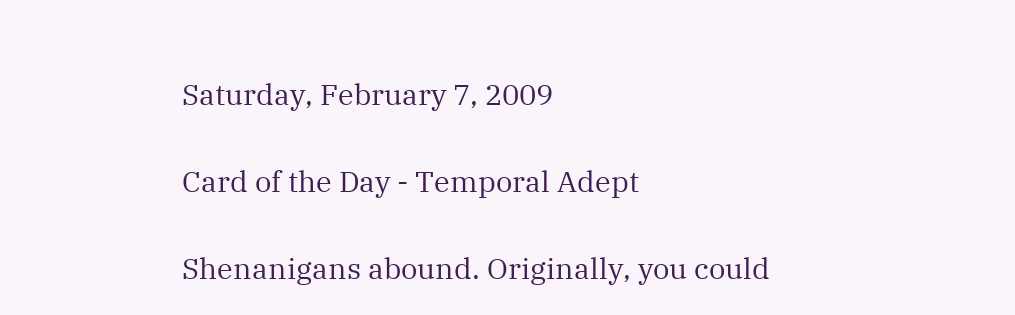Saturday, February 7, 2009

Card of the Day - Temporal Adept

Shenanigans abound. Originally, you could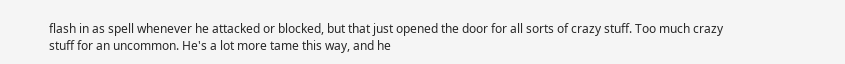flash in as spell whenever he attacked or blocked, but that just opened the door for all sorts of crazy stuff. Too much crazy stuff for an uncommon. He's a lot more tame this way, and he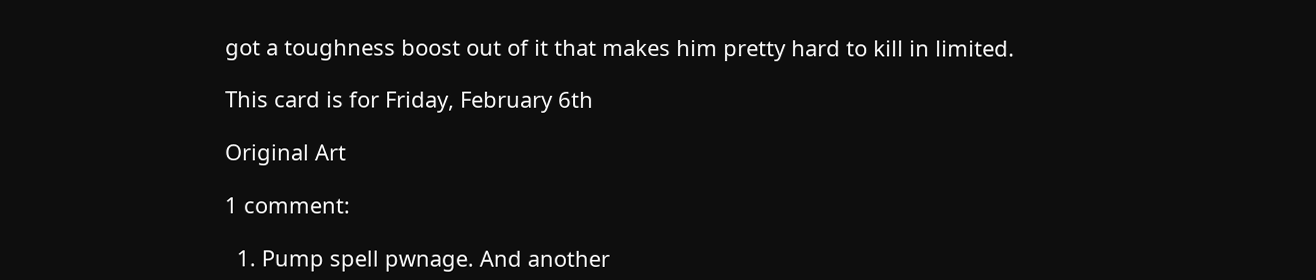got a toughness boost out of it that makes him pretty hard to kill in limited.

This card is for Friday, February 6th

Original Art

1 comment:

  1. Pump spell pwnage. And another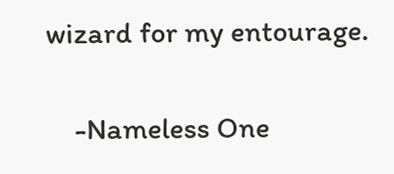wizard for my entourage.

    -Nameless One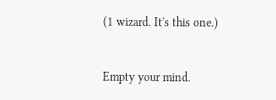(1 wizard. It's this one.)


Empty your mind.